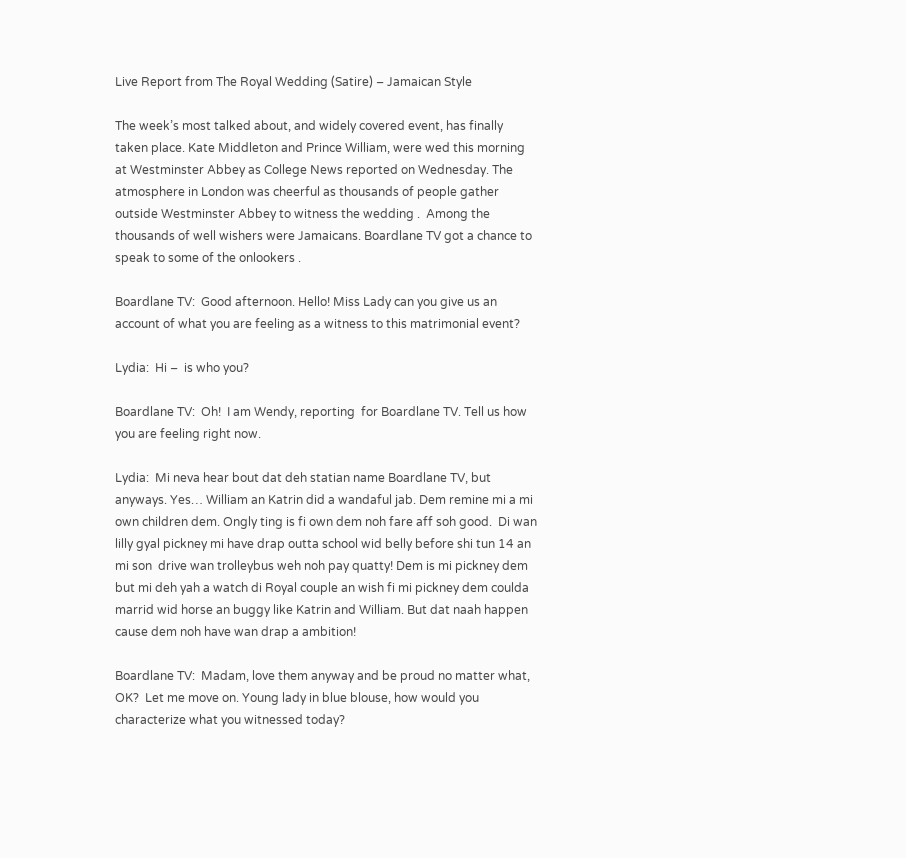Live Report from The Royal Wedding (Satire) – Jamaican Style

The week’s most talked about, and widely covered event, has finally taken place. Kate Middleton and Prince William, were wed this morning at Westminster Abbey as College News reported on Wednesday. The atmosphere in London was cheerful as thousands of people gather outside Westminster Abbey to witness the wedding .  Among the thousands of well wishers were Jamaicans. Boardlane TV got a chance to speak to some of the onlookers .

Boardlane TV:  Good afternoon. Hello! Miss Lady can you give us an account of what you are feeling as a witness to this matrimonial event?

Lydia:  Hi –  is who you?

Boardlane TV:  Oh!  I am Wendy, reporting  for Boardlane TV. Tell us how you are feeling right now.

Lydia:  Mi neva hear bout dat deh statian name Boardlane TV, but anyways. Yes… William an Katrin did a wandaful jab. Dem remine mi a mi own children dem. Ongly ting is fi own dem noh fare aff soh good.  Di wan lilly gyal pickney mi have drap outta school wid belly before shi tun 14 an  mi son  drive wan trolleybus weh noh pay quatty! Dem is mi pickney dem but mi deh yah a watch di Royal couple an wish fi mi pickney dem coulda marrid wid horse an buggy like Katrin and William. But dat naah happen cause dem noh have wan drap a ambition!

Boardlane TV:  Madam, love them anyway and be proud no matter what, OK?  Let me move on. Young lady in blue blouse, how would you characterize what you witnessed today?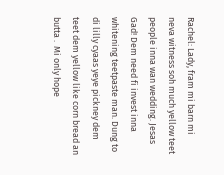Rachel: Lady, fram mi barn mi neva witness soh much yellow teet people inna wan wedding. Jesas Gad! Dem need fi invest inna whitening teetpaste man. Dung to di lilly cyaas yeye pickney dem teet dem yellow like corn bread an butta .  Mi only hope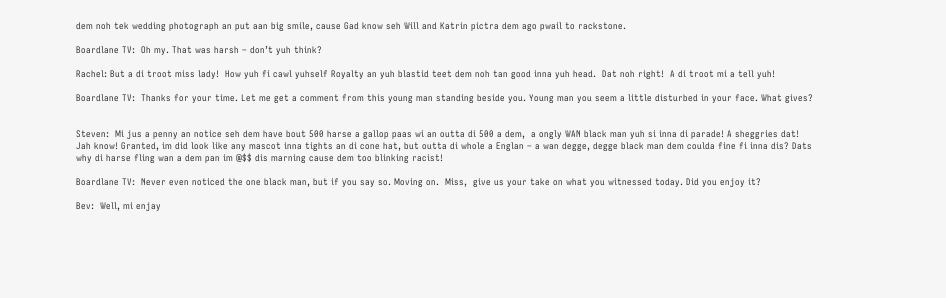dem noh tek wedding photograph an put aan big smile, cause Gad know seh Will and Katrin pictra dem ago pwail to rackstone.

Boardlane TV:  Oh my. That was harsh – don’t yuh think?

Rachel: But a di troot miss lady!  How yuh fi cawl yuhself Royalty an yuh blastid teet dem noh tan good inna yuh head.  Dat noh right!  A di troot mi a tell yuh!

Boardlane TV:  Thanks for your time. Let me get a comment from this young man standing beside you. Young man you seem a little disturbed in your face. What gives?


Steven:  Mi jus a penny an notice seh dem have bout 500 harse a gallop paas wi an outta di 500 a dem,  a ongly WAN black man yuh si inna di parade! A sheggries dat! Jah know! Granted, im did look like any mascot inna tights an di cone hat, but outta di whole a Englan – a wan degge, degge black man dem coulda fine fi inna dis? Dats why di harse fling wan a dem pan im @$$ dis marning cause dem too blinking racist!

Boardlane TV:  Never even noticed the one black man, but if you say so. Moving on.  Miss,  give us your take on what you witnessed today. Did you enjoy it?

Bev:  Well, mi enjay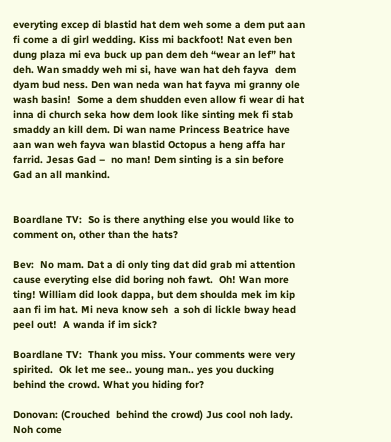everyting excep di blastid hat dem weh some a dem put aan fi come a di girl wedding. Kiss mi backfoot! Nat even ben dung plaza mi eva buck up pan dem deh “wear an lef” hat deh. Wan smaddy weh mi si, have wan hat deh fayva  dem dyam bud ness. Den wan neda wan hat fayva mi granny ole wash basin!  Some a dem shudden even allow fi wear di hat inna di church seka how dem look like sinting mek fi stab smaddy an kill dem. Di wan name Princess Beatrice have aan wan weh fayva wan blastid Octopus a heng affa har farrid. Jesas Gad –  no man! Dem sinting is a sin before Gad an all mankind.


Boardlane TV:  So is there anything else you would like to comment on, other than the hats?

Bev:  No mam. Dat a di only ting dat did grab mi attention cause everyting else did boring noh fawt.  Oh! Wan more ting! William did look dappa, but dem shoulda mek im kip aan fi im hat. Mi neva know seh  a soh di lickle bway head peel out!  A wanda if im sick?

Boardlane TV:  Thank you miss. Your comments were very spirited.  Ok let me see.. young man.. yes you ducking behind the crowd. What you hiding for?

Donovan: (Crouched  behind the crowd) Jus cool noh lady. Noh come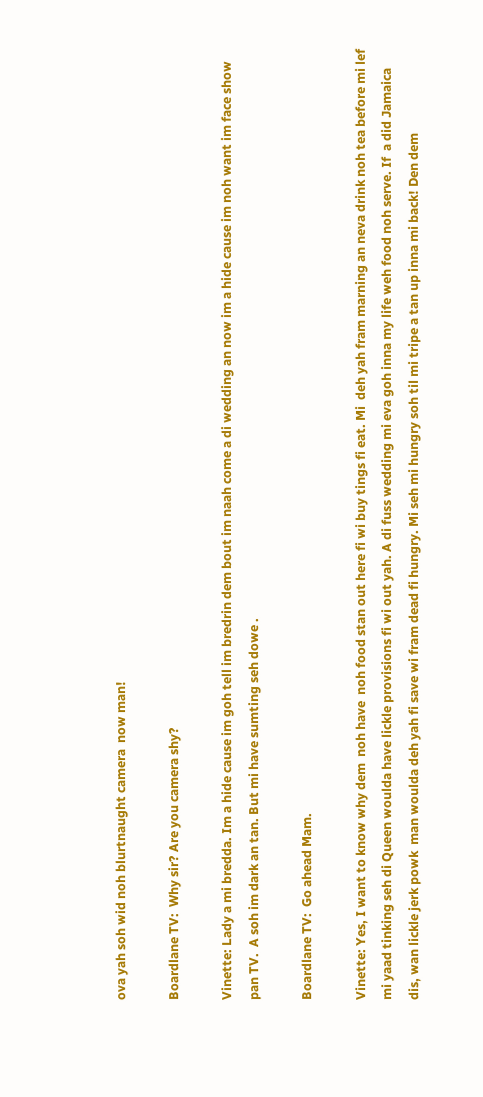ova yah soh wid noh blurtnaught camera  now man!

Boardlane TV:  Why sir? Are you camera shy?

Vinette: Lady a mi bredda. Im a hide cause im goh tell im bredrin dem bout im naah come a di wedding an now im a hide cause im noh want im face show pan TV.  A soh im dark an tan. But mi have sumting seh dowe .

Boardlane TV:  Go ahead Mam.

Vinette: Yes, I want to know why dem  noh have  noh food stan out here fi wi buy tings fi eat. Mi  deh yah fram marning an neva drink noh tea before mi lef mi yaad tinking seh di Queen woulda have lickle provisions fi wi out yah. A di fuss wedding mi eva goh inna my life weh food noh serve. If  a did Jamaica dis, wan lickle jerk powk  man woulda deh yah fi save wi fram dead fi hungry. Mi seh mi hungry soh til mi tripe a tan up inna mi back! Den dem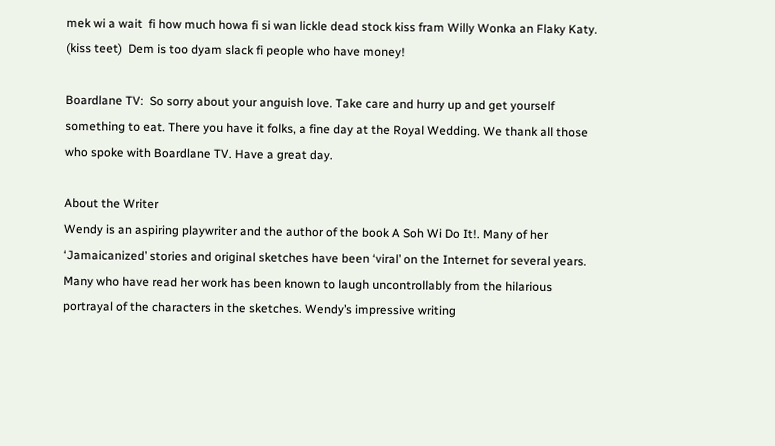mek wi a wait  fi how much howa fi si wan lickle dead stock kiss fram Willy Wonka an Flaky Katy. (kiss teet)  Dem is too dyam slack fi people who have money!

Boardlane TV:  So sorry about your anguish love. Take care and hurry up and get yourself something to eat. There you have it folks, a fine day at the Royal Wedding. We thank all those who spoke with Boardlane TV. Have a great day.

About the Writer
Wendy is an aspiring playwriter and the author of the book A Soh Wi Do It!. Many of her ‘Jamaicanized’ stories and original sketches have been ‘viral’ on the Internet for several years. Many who have read her work has been known to laugh uncontrollably from the hilarious portrayal of the characters in the sketches. Wendy’s impressive writing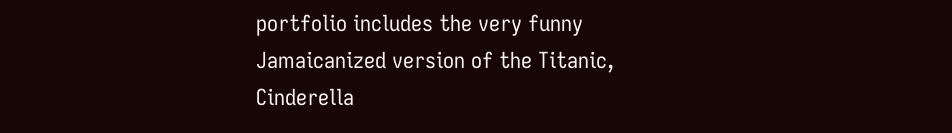portfolio includes the very funny Jamaicanized version of the Titanic, Cinderella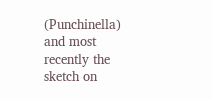(Punchinella) and most recently the sketch on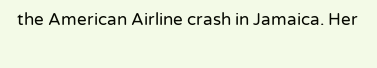the American Airline crash in Jamaica. Her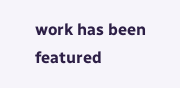work has been featured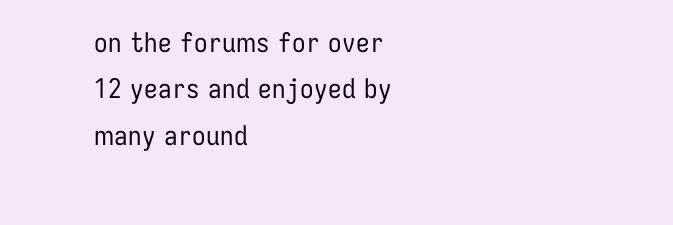on the forums for over 12 years and enjoyed by many around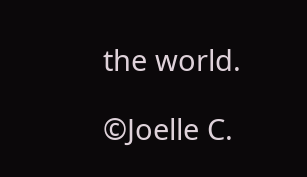the world.

©Joelle C.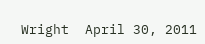Wright  April 30, 2011